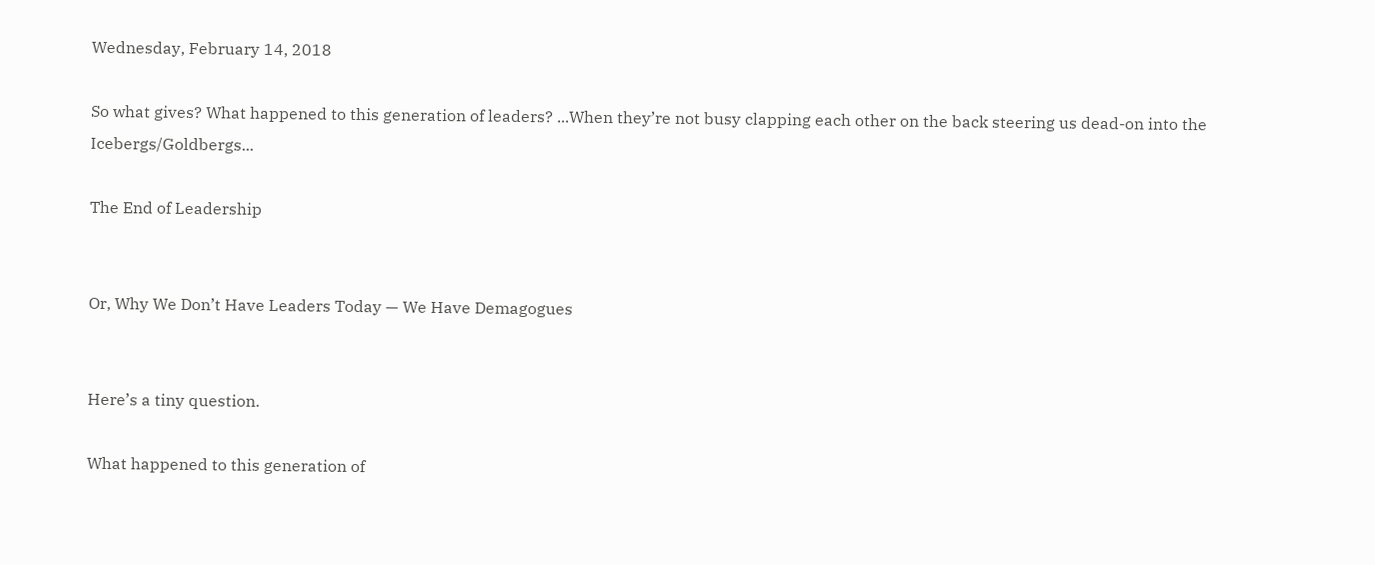Wednesday, February 14, 2018

So what gives? What happened to this generation of leaders? ...When they’re not busy clapping each other on the back steering us dead-on into the Icebergs/Goldbergs...

The End of Leadership


Or, Why We Don’t Have Leaders Today — We Have Demagogues


Here’s a tiny question.

What happened to this generation of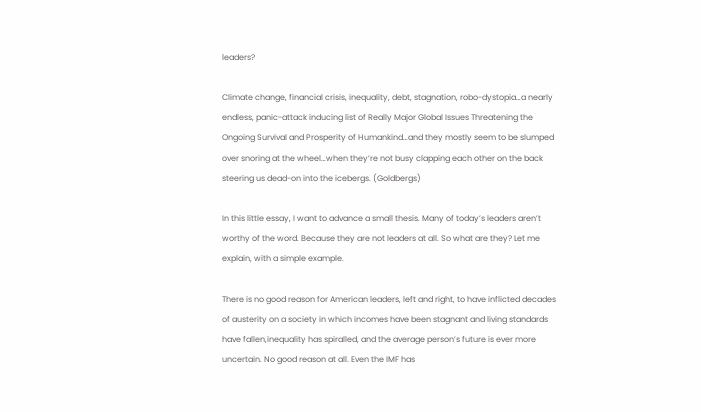leaders?

Climate change, financial crisis, inequality, debt, stagnation, robo-dystopia…a nearly endless, panic-attack inducing list of Really Major Global Issues Threatening the Ongoing Survival and Prosperity of Humankind…and they mostly seem to be slumped over snoring at the wheel…when they’re not busy clapping each other on the back steering us dead-on into the icebergs. (Goldbergs)

In this little essay, I want to advance a small thesis. Many of today’s leaders aren’t worthy of the word. Because they are not leaders at all. So what are they? Let me explain, with a simple example.

There is no good reason for American leaders, left and right, to have inflicted decades of austerity on a society in which incomes have been stagnant and living standards have fallen,inequality has spiralled, and the average person’s future is ever more uncertain. No good reason at all. Even the IMF has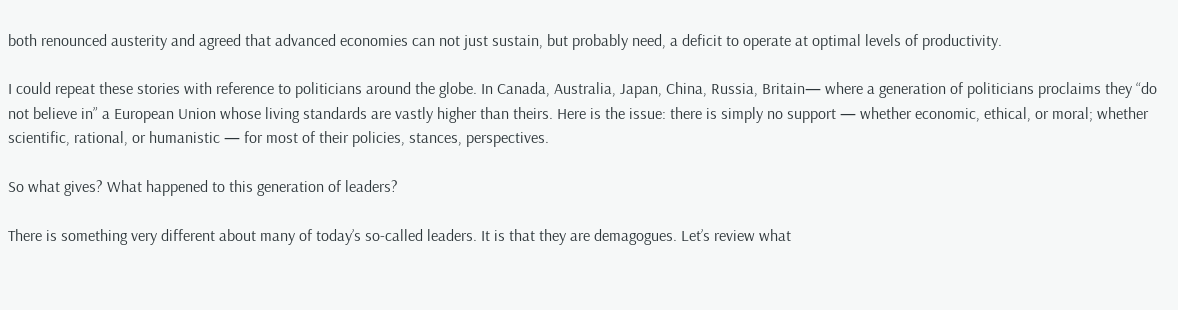both renounced austerity and agreed that advanced economies can not just sustain, but probably need, a deficit to operate at optimal levels of productivity.

I could repeat these stories with reference to politicians around the globe. In Canada, Australia, Japan, China, Russia, Britain— where a generation of politicians proclaims they “do not believe in” a European Union whose living standards are vastly higher than theirs. Here is the issue: there is simply no support — whether economic, ethical, or moral; whether scientific, rational, or humanistic — for most of their policies, stances, perspectives.

So what gives? What happened to this generation of leaders?

There is something very different about many of today’s so-called leaders. It is that they are demagogues. Let’s review what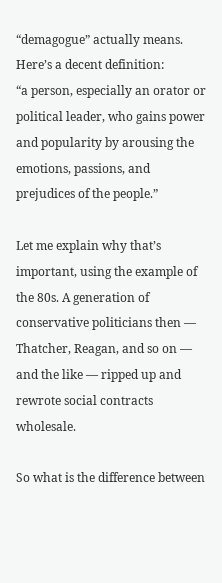“demagogue” actually means. Here’s a decent definition:
“a person, especially an orator or political leader, who gains power and popularity by arousing the emotions, passions, and prejudices of the people.”

Let me explain why that’s important, using the example of the 80s. A generation of conservative politicians then — Thatcher, Reagan, and so on — and the like — ripped up and rewrote social contracts wholesale.

So what is the difference between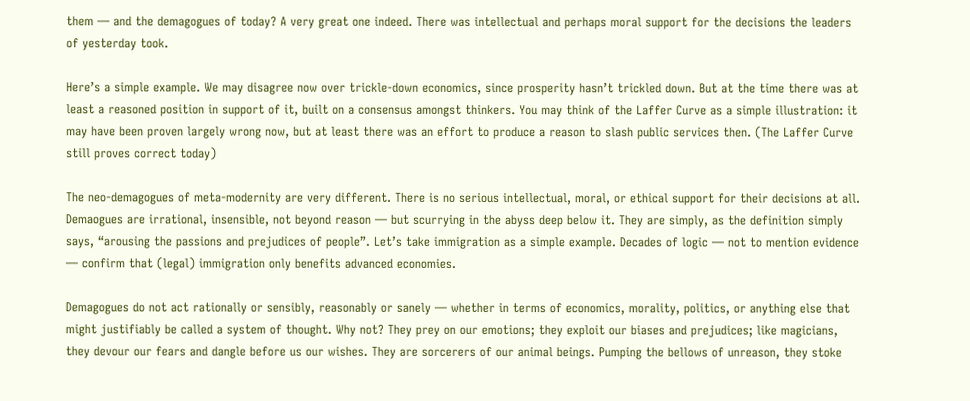them — and the demagogues of today? A very great one indeed. There was intellectual and perhaps moral support for the decisions the leaders of yesterday took.

Here’s a simple example. We may disagree now over trickle-down economics, since prosperity hasn’t trickled down. But at the time there was at least a reasoned position in support of it, built on a consensus amongst thinkers. You may think of the Laffer Curve as a simple illustration: it may have been proven largely wrong now, but at least there was an effort to produce a reason to slash public services then. (The Laffer Curve still proves correct today)

The neo-demagogues of meta-modernity are very different. There is no serious intellectual, moral, or ethical support for their decisions at all. Demaogues are irrational, insensible, not beyond reason — but scurrying in the abyss deep below it. They are simply, as the definition simply says, “arousing the passions and prejudices of people”. Let’s take immigration as a simple example. Decades of logic — not to mention evidence — confirm that (legal) immigration only benefits advanced economies.

Demagogues do not act rationally or sensibly, reasonably or sanely — whether in terms of economics, morality, politics, or anything else that might justifiably be called a system of thought. Why not? They prey on our emotions; they exploit our biases and prejudices; like magicians, they devour our fears and dangle before us our wishes. They are sorcerers of our animal beings. Pumping the bellows of unreason, they stoke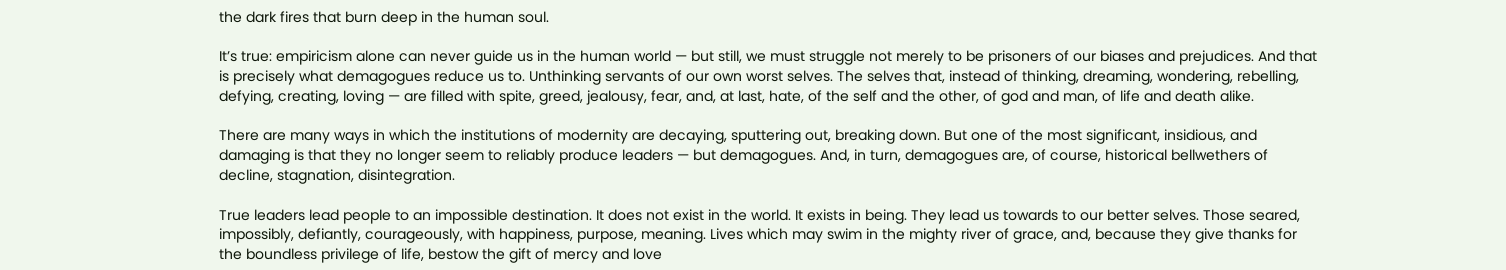the dark fires that burn deep in the human soul.

It’s true: empiricism alone can never guide us in the human world — but still, we must struggle not merely to be prisoners of our biases and prejudices. And that is precisely what demagogues reduce us to. Unthinking servants of our own worst selves. The selves that, instead of thinking, dreaming, wondering, rebelling, defying, creating, loving — are filled with spite, greed, jealousy, fear, and, at last, hate, of the self and the other, of god and man, of life and death alike.

There are many ways in which the institutions of modernity are decaying, sputtering out, breaking down. But one of the most significant, insidious, and damaging is that they no longer seem to reliably produce leaders — but demagogues. And, in turn, demagogues are, of course, historical bellwethers of decline, stagnation, disintegration.

True leaders lead people to an impossible destination. It does not exist in the world. It exists in being. They lead us towards to our better selves. Those seared, impossibly, defiantly, courageously, with happiness, purpose, meaning. Lives which may swim in the mighty river of grace, and, because they give thanks for the boundless privilege of life, bestow the gift of mercy and love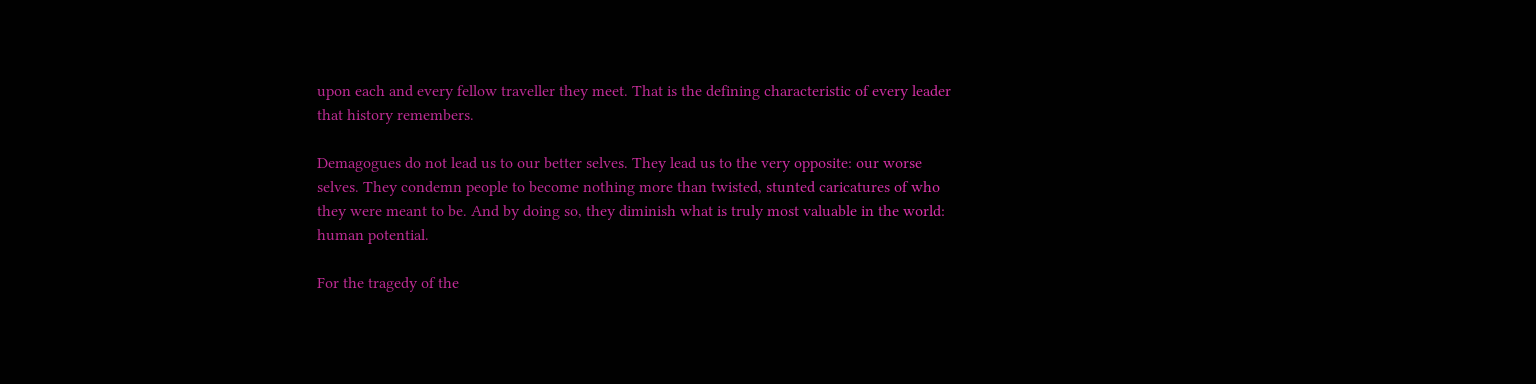upon each and every fellow traveller they meet. That is the defining characteristic of every leader that history remembers.

Demagogues do not lead us to our better selves. They lead us to the very opposite: our worse selves. They condemn people to become nothing more than twisted, stunted caricatures of who they were meant to be. And by doing so, they diminish what is truly most valuable in the world: human potential.

For the tragedy of the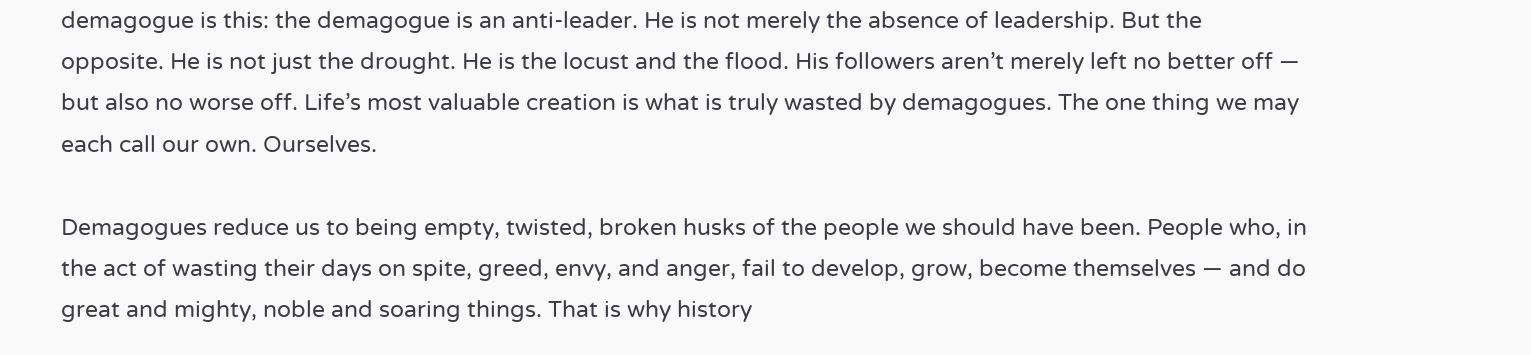demagogue is this: the demagogue is an anti-leader. He is not merely the absence of leadership. But the opposite. He is not just the drought. He is the locust and the flood. His followers aren’t merely left no better off — but also no worse off. Life’s most valuable creation is what is truly wasted by demagogues. The one thing we may each call our own. Ourselves.

Demagogues reduce us to being empty, twisted, broken husks of the people we should have been. People who, in the act of wasting their days on spite, greed, envy, and anger, fail to develop, grow, become themselves — and do great and mighty, noble and soaring things. That is why history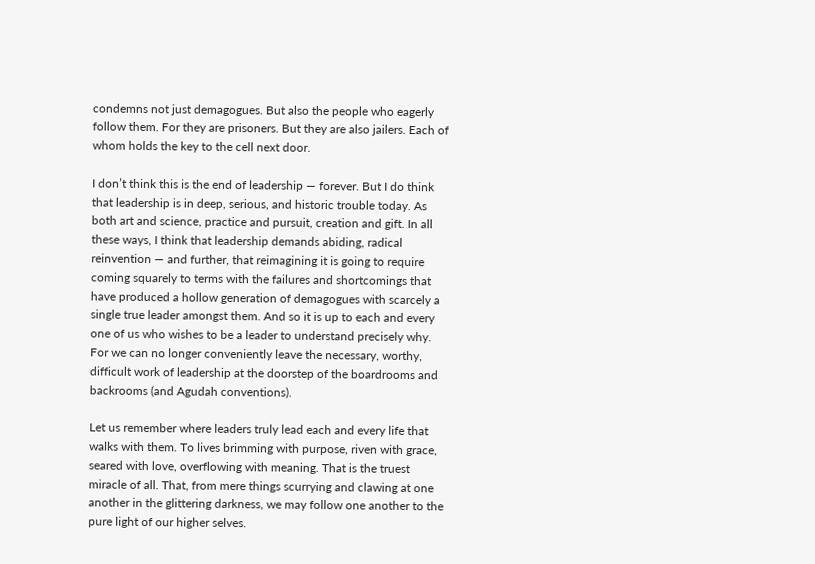condemns not just demagogues. But also the people who eagerly follow them. For they are prisoners. But they are also jailers. Each of whom holds the key to the cell next door.

I don’t think this is the end of leadership — forever. But I do think that leadership is in deep, serious, and historic trouble today. As both art and science, practice and pursuit, creation and gift. In all these ways, I think that leadership demands abiding, radical reinvention — and further, that reimagining it is going to require coming squarely to terms with the failures and shortcomings that have produced a hollow generation of demagogues with scarcely a single true leader amongst them. And so it is up to each and every one of us who wishes to be a leader to understand precisely why. For we can no longer conveniently leave the necessary, worthy, difficult work of leadership at the doorstep of the boardrooms and backrooms (and Agudah conventions).

Let us remember where leaders truly lead each and every life that walks with them. To lives brimming with purpose, riven with grace, seared with love, overflowing with meaning. That is the truest miracle of all. That, from mere things scurrying and clawing at one another in the glittering darkness, we may follow one another to the pure light of our higher selves.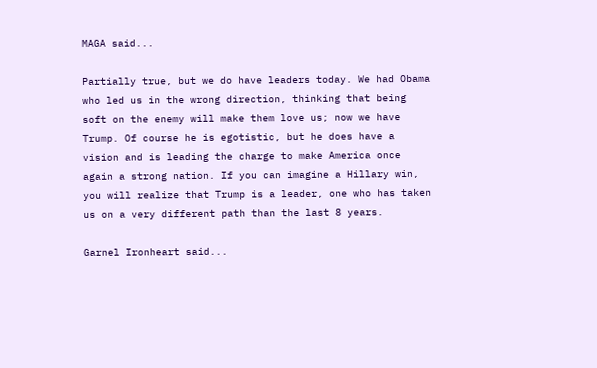MAGA said...

Partially true, but we do have leaders today. We had Obama who led us in the wrong direction, thinking that being soft on the enemy will make them love us; now we have Trump. Of course he is egotistic, but he does have a vision and is leading the charge to make America once again a strong nation. If you can imagine a Hillary win, you will realize that Trump is a leader, one who has taken us on a very different path than the last 8 years.

Garnel Ironheart said...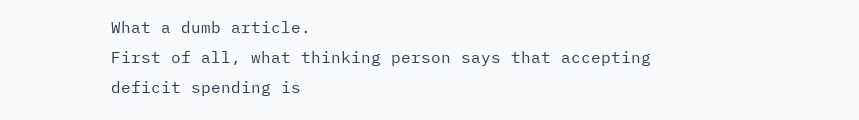What a dumb article.
First of all, what thinking person says that accepting deficit spending is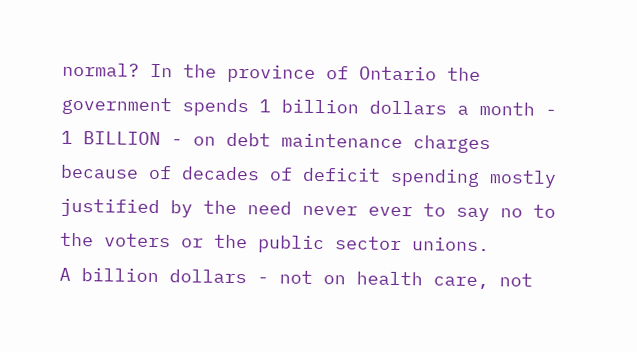normal? In the province of Ontario the government spends 1 billion dollars a month - 1 BILLION - on debt maintenance charges because of decades of deficit spending mostly justified by the need never ever to say no to the voters or the public sector unions.
A billion dollars - not on health care, not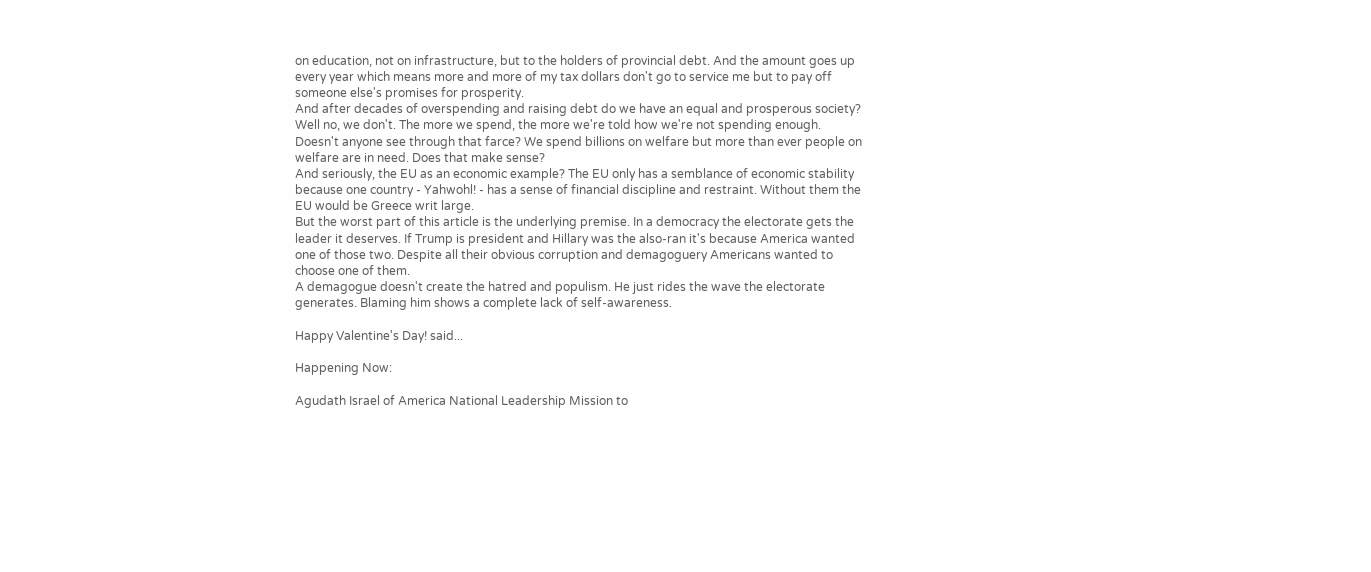on education, not on infrastructure, but to the holders of provincial debt. And the amount goes up every year which means more and more of my tax dollars don't go to service me but to pay off someone else's promises for prosperity.
And after decades of overspending and raising debt do we have an equal and prosperous society? Well no, we don't. The more we spend, the more we're told how we're not spending enough. Doesn't anyone see through that farce? We spend billions on welfare but more than ever people on welfare are in need. Does that make sense?
And seriously, the EU as an economic example? The EU only has a semblance of economic stability because one country - Yahwohl! - has a sense of financial discipline and restraint. Without them the EU would be Greece writ large.
But the worst part of this article is the underlying premise. In a democracy the electorate gets the leader it deserves. If Trump is president and Hillary was the also-ran it's because America wanted one of those two. Despite all their obvious corruption and demagoguery Americans wanted to choose one of them.
A demagogue doesn't create the hatred and populism. He just rides the wave the electorate generates. Blaming him shows a complete lack of self-awareness.

Happy Valentine's Day! said...

Happening Now:

Agudath Israel of America National Leadership Mission to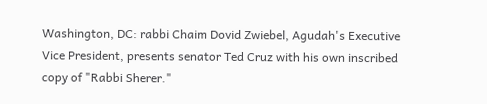Washington, DC: rabbi Chaim Dovid Zwiebel, Agudah's Executive Vice President, presents senator Ted Cruz with his own inscribed copy of "Rabbi Sherer."